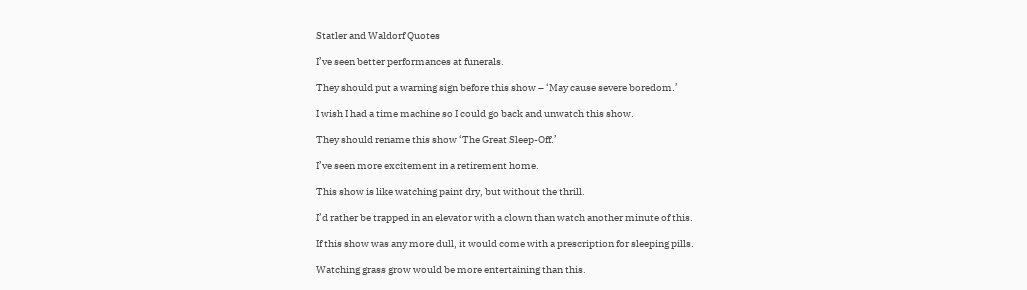Statler and Waldorf Quotes

I’ve seen better performances at funerals.

They should put a warning sign before this show – ‘May cause severe boredom.’

I wish I had a time machine so I could go back and unwatch this show.

They should rename this show ‘The Great Sleep-Off.’

I’ve seen more excitement in a retirement home.

This show is like watching paint dry, but without the thrill.

I’d rather be trapped in an elevator with a clown than watch another minute of this.

If this show was any more dull, it would come with a prescription for sleeping pills.

Watching grass grow would be more entertaining than this.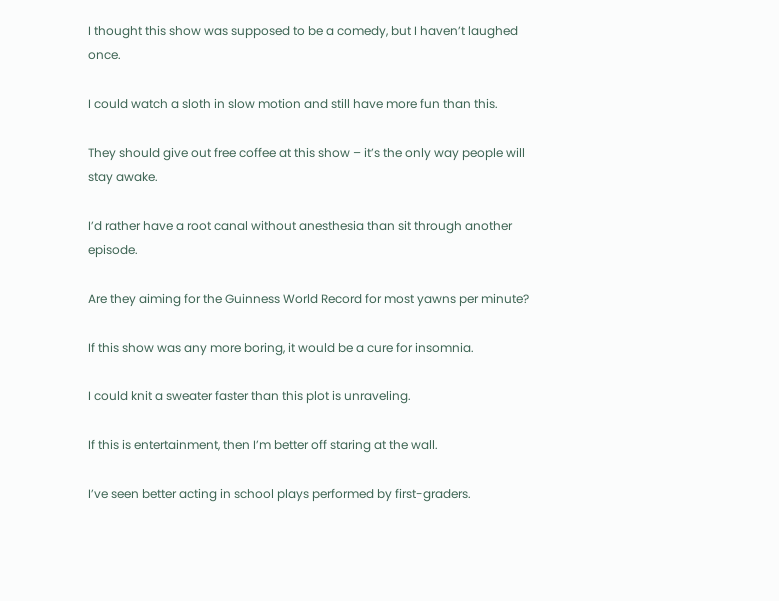I thought this show was supposed to be a comedy, but I haven’t laughed once.

I could watch a sloth in slow motion and still have more fun than this.

They should give out free coffee at this show – it’s the only way people will stay awake.

I’d rather have a root canal without anesthesia than sit through another episode.

Are they aiming for the Guinness World Record for most yawns per minute?

If this show was any more boring, it would be a cure for insomnia.

I could knit a sweater faster than this plot is unraveling.

If this is entertainment, then I’m better off staring at the wall.

I’ve seen better acting in school plays performed by first-graders.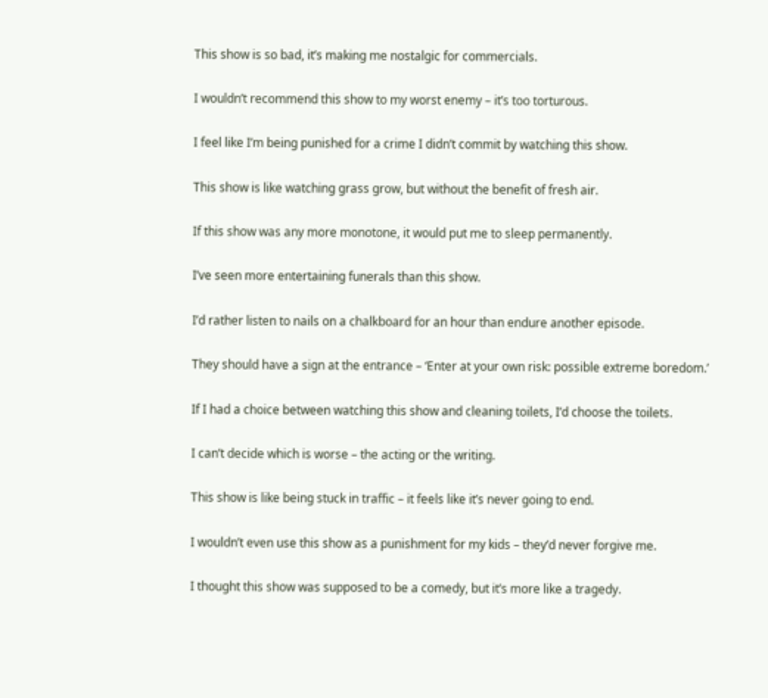This show is so bad, it’s making me nostalgic for commercials.

I wouldn’t recommend this show to my worst enemy – it’s too torturous.

I feel like I’m being punished for a crime I didn’t commit by watching this show.

This show is like watching grass grow, but without the benefit of fresh air.

If this show was any more monotone, it would put me to sleep permanently.

I’ve seen more entertaining funerals than this show.

I’d rather listen to nails on a chalkboard for an hour than endure another episode.

They should have a sign at the entrance – ‘Enter at your own risk: possible extreme boredom.’

If I had a choice between watching this show and cleaning toilets, I’d choose the toilets.

I can’t decide which is worse – the acting or the writing.

This show is like being stuck in traffic – it feels like it’s never going to end.

I wouldn’t even use this show as a punishment for my kids – they’d never forgive me.

I thought this show was supposed to be a comedy, but it’s more like a tragedy.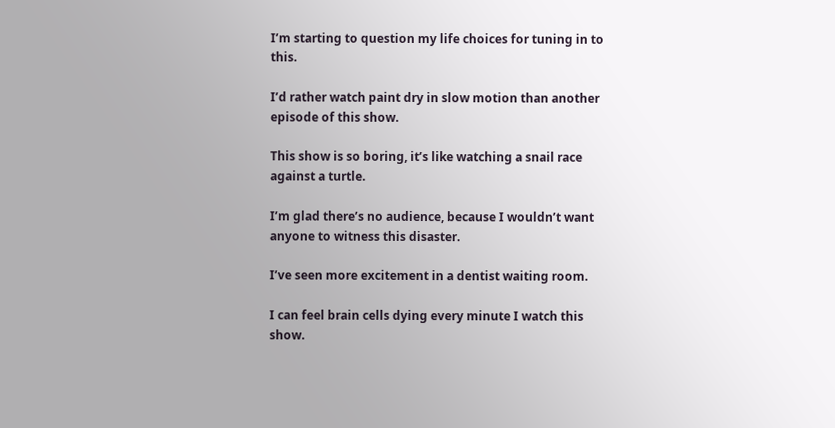I’m starting to question my life choices for tuning in to this.

I’d rather watch paint dry in slow motion than another episode of this show.

This show is so boring, it’s like watching a snail race against a turtle.

I’m glad there’s no audience, because I wouldn’t want anyone to witness this disaster.

I’ve seen more excitement in a dentist waiting room.

I can feel brain cells dying every minute I watch this show.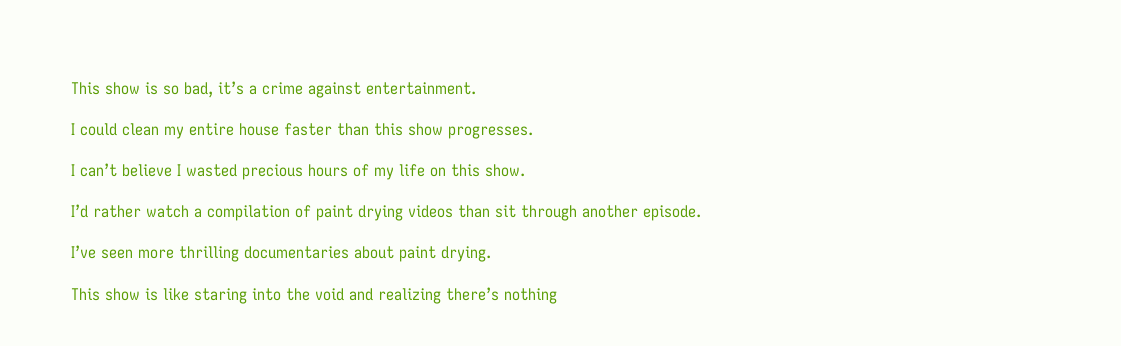This show is so bad, it’s a crime against entertainment.

I could clean my entire house faster than this show progresses.

I can’t believe I wasted precious hours of my life on this show.

I’d rather watch a compilation of paint drying videos than sit through another episode.

I’ve seen more thrilling documentaries about paint drying.

This show is like staring into the void and realizing there’s nothing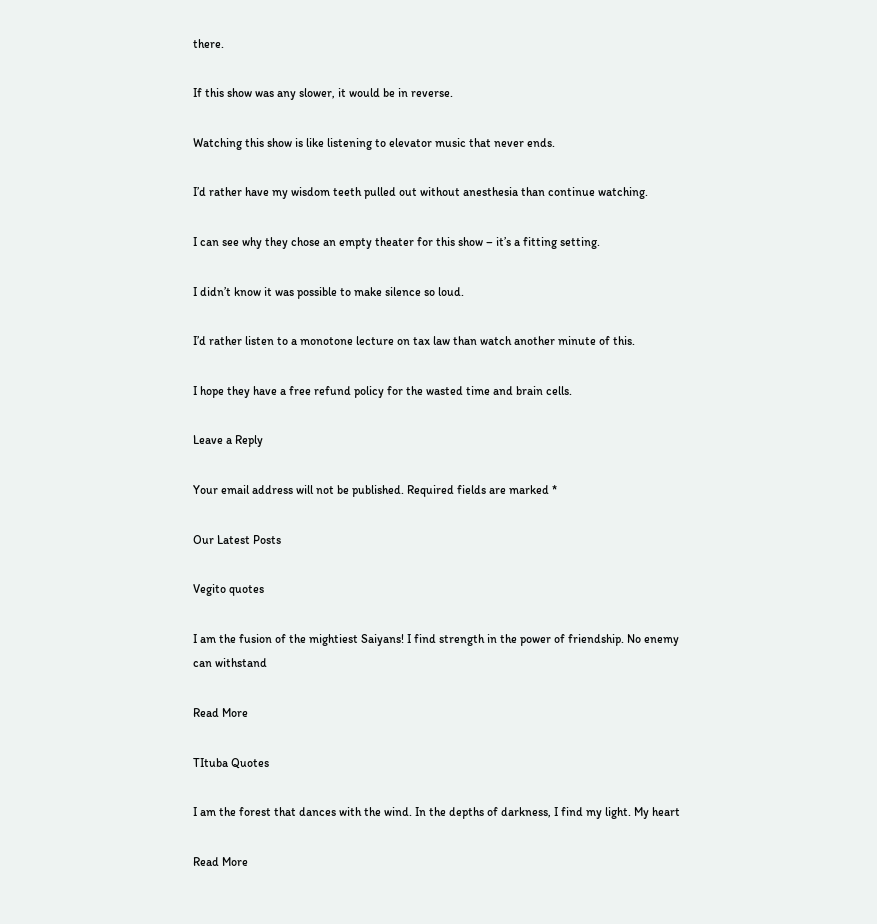there.

If this show was any slower, it would be in reverse.

Watching this show is like listening to elevator music that never ends.

I’d rather have my wisdom teeth pulled out without anesthesia than continue watching.

I can see why they chose an empty theater for this show – it’s a fitting setting.

I didn’t know it was possible to make silence so loud.

I’d rather listen to a monotone lecture on tax law than watch another minute of this.

I hope they have a free refund policy for the wasted time and brain cells.

Leave a Reply

Your email address will not be published. Required fields are marked *

Our Latest Posts

Vegito quotes

I am the fusion of the mightiest Saiyans! I find strength in the power of friendship. No enemy can withstand

Read More

TItuba Quotes

I am the forest that dances with the wind. In the depths of darkness, I find my light. My heart

Read More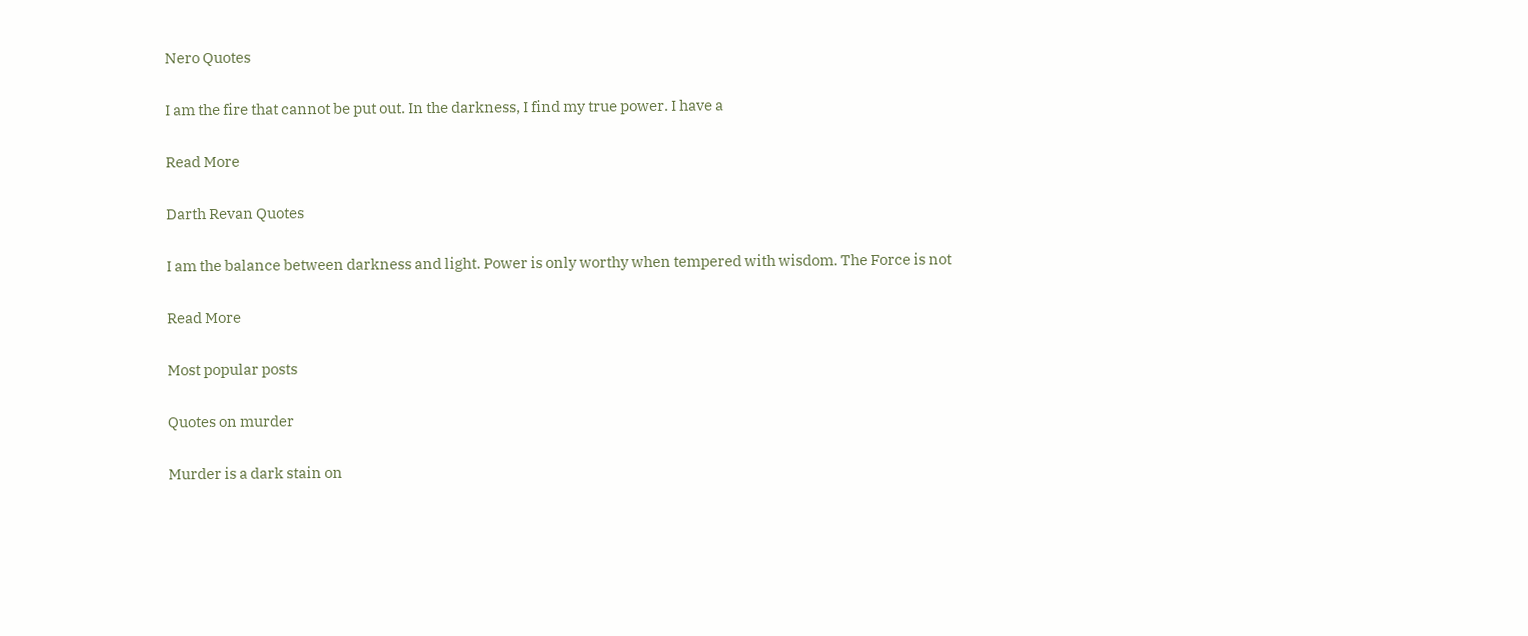Nero Quotes

I am the fire that cannot be put out. In the darkness, I find my true power. I have a

Read More

Darth Revan Quotes

I am the balance between darkness and light. Power is only worthy when tempered with wisdom. The Force is not

Read More

Most popular posts

Quotes on murder

Murder is a dark stain on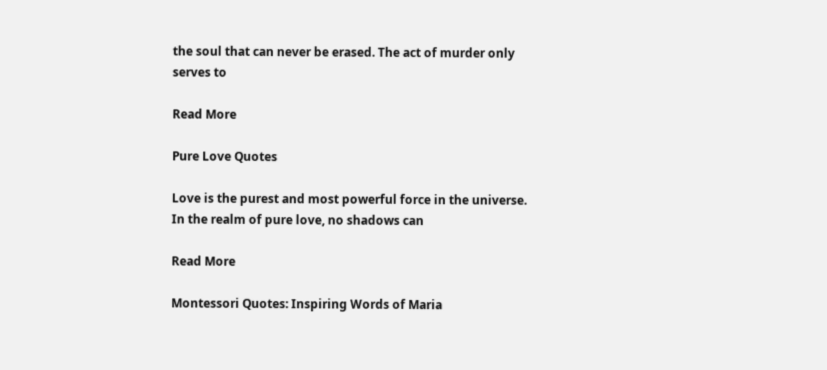the soul that can never be erased. The act of murder only serves to

Read More

Pure Love Quotes

Love is the purest and most powerful force in the universe. In the realm of pure love, no shadows can

Read More

Montessori Quotes: Inspiring Words of Maria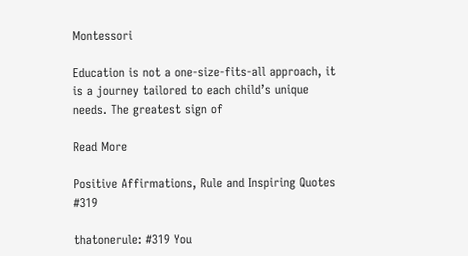Montessori

Education is not a one-size-fits-all approach, it is a journey tailored to each child’s unique needs. The greatest sign of

Read More

Positive Affirmations, Rule and Inspiring Quotes #319

thatonerule: #319 You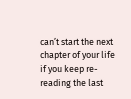can’t start the next chapter of your life if you keep re-reading the last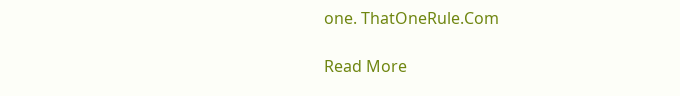one. ThatOneRule.Com

Read More